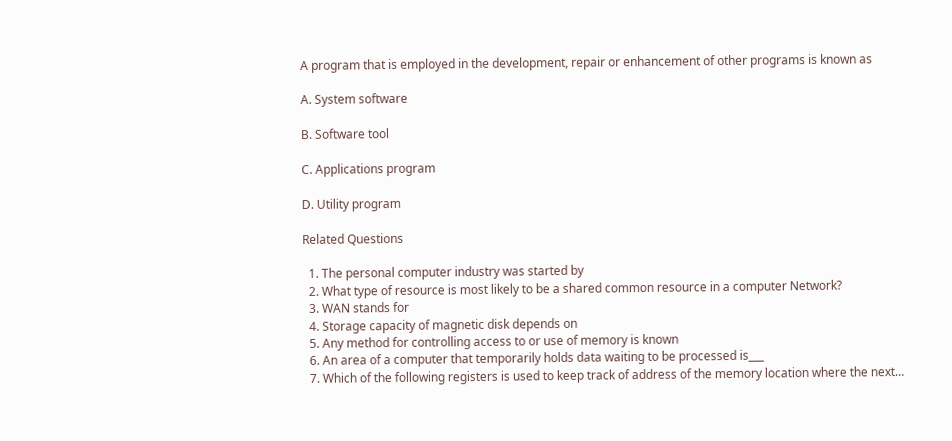A program that is employed in the development, repair or enhancement of other programs is known as

A. System software

B. Software tool

C. Applications program

D. Utility program

Related Questions

  1. The personal computer industry was started by
  2. What type of resource is most likely to be a shared common resource in a computer Network?
  3. WAN stands for
  4. Storage capacity of magnetic disk depends on
  5. Any method for controlling access to or use of memory is known
  6. An area of a computer that temporarily holds data waiting to be processed is___
  7. Which of the following registers is used to keep track of address of the memory location where the next…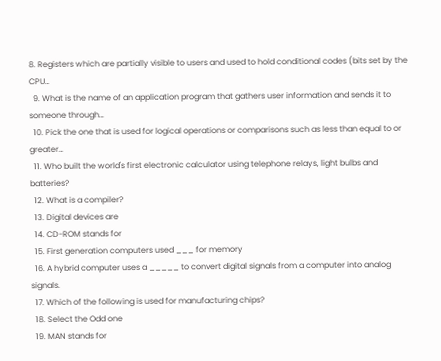8. Registers which are partially visible to users and used to hold conditional codes (bits set by the CPU…
  9. What is the name of an application program that gathers user information and sends it to someone through…
  10. Pick the one that is used for logical operations or comparisons such as less than equal to or greater…
  11. Who built the world's first electronic calculator using telephone relays, light bulbs and batteries?
  12. What is a compiler?
  13. Digital devices are
  14. CD-ROM stands for
  15. First generation computers used ___ for memory
  16. A hybrid computer uses a _____ to convert digital signals from a computer into analog signals.
  17. Which of the following is used for manufacturing chips?
  18. Select the Odd one
  19. MAN stands for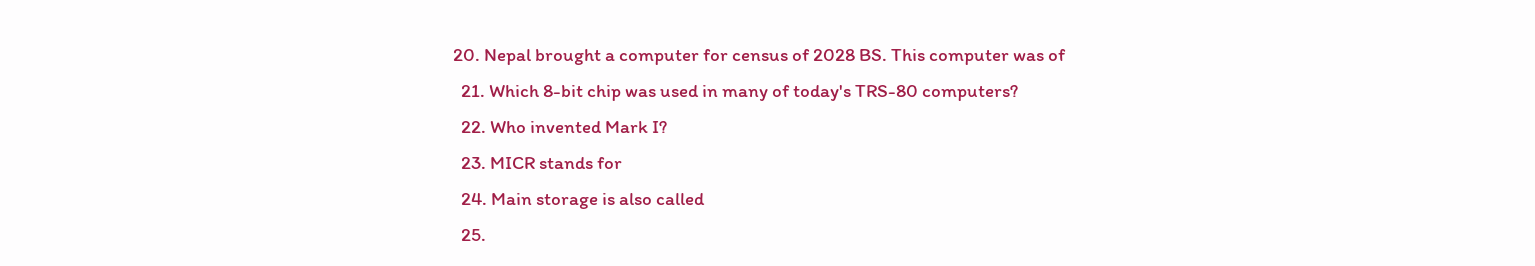20. Nepal brought a computer for census of 2028 BS. This computer was of
  21. Which 8-bit chip was used in many of today's TRS-80 computers?
  22. Who invented Mark I?
  23. MICR stands for
  24. Main storage is also called
  25.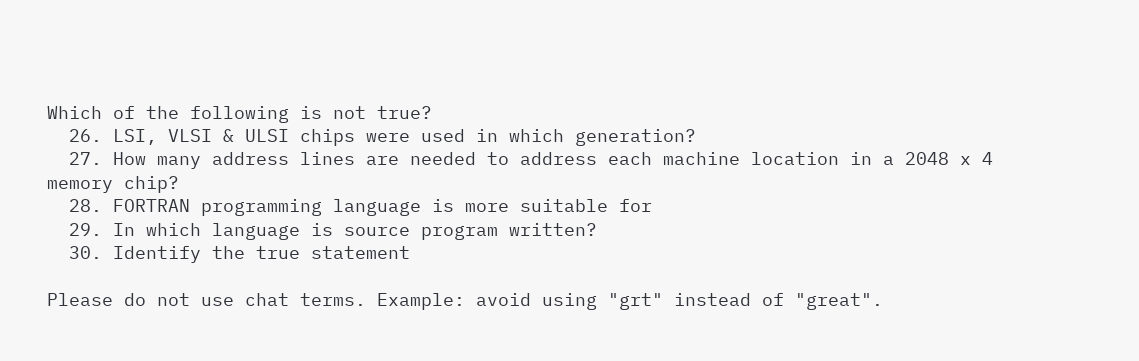Which of the following is not true?
  26. LSI, VLSI & ULSI chips were used in which generation?
  27. How many address lines are needed to address each machine location in a 2048 x 4 memory chip?
  28. FORTRAN programming language is more suitable for
  29. In which language is source program written?
  30. Identify the true statement

Please do not use chat terms. Example: avoid using "grt" instead of "great".